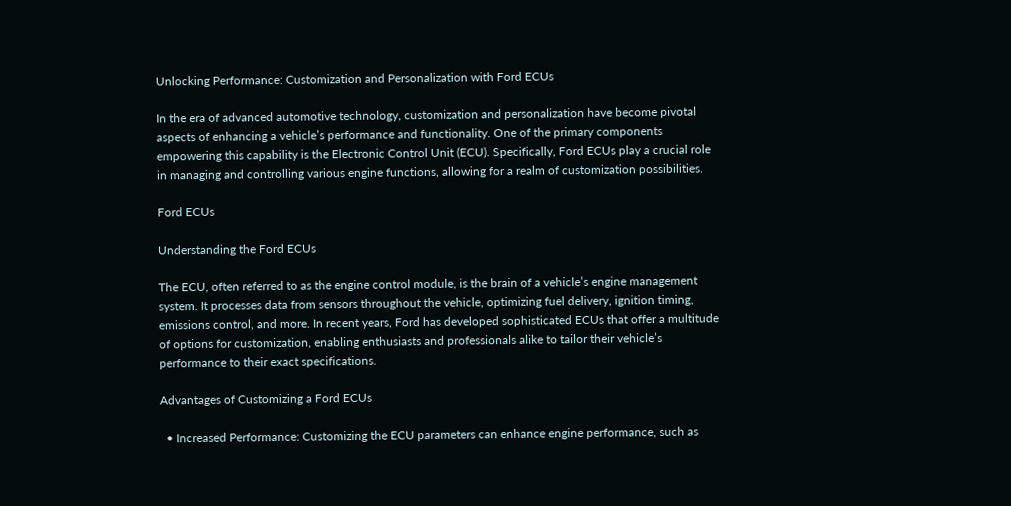Unlocking Performance: Customization and Personalization with Ford ECUs

In the era of advanced automotive technology, customization and personalization have become pivotal aspects of enhancing a vehicle’s performance and functionality. One of the primary components empowering this capability is the Electronic Control Unit (ECU). Specifically, Ford ECUs play a crucial role in managing and controlling various engine functions, allowing for a realm of customization possibilities.

Ford ECUs

Understanding the Ford ECUs

The ECU, often referred to as the engine control module, is the brain of a vehicle’s engine management system. It processes data from sensors throughout the vehicle, optimizing fuel delivery, ignition timing, emissions control, and more. In recent years, Ford has developed sophisticated ECUs that offer a multitude of options for customization, enabling enthusiasts and professionals alike to tailor their vehicle’s performance to their exact specifications.

Advantages of Customizing a Ford ECUs

  • Increased Performance: Customizing the ECU parameters can enhance engine performance, such as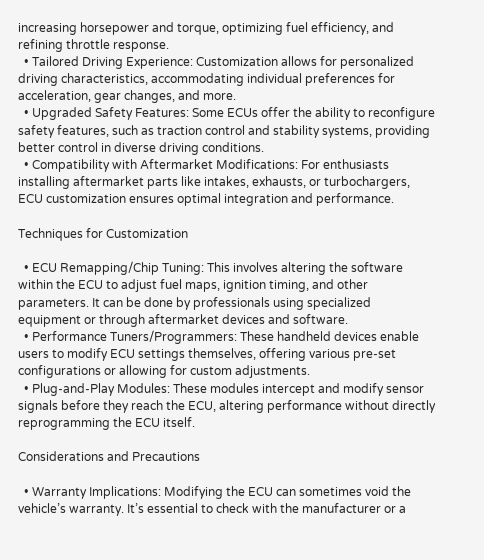increasing horsepower and torque, optimizing fuel efficiency, and refining throttle response.
  • Tailored Driving Experience: Customization allows for personalized driving characteristics, accommodating individual preferences for acceleration, gear changes, and more.
  • Upgraded Safety Features: Some ECUs offer the ability to reconfigure safety features, such as traction control and stability systems, providing better control in diverse driving conditions.
  • Compatibility with Aftermarket Modifications: For enthusiasts installing aftermarket parts like intakes, exhausts, or turbochargers, ECU customization ensures optimal integration and performance.

Techniques for Customization

  • ECU Remapping/Chip Tuning: This involves altering the software within the ECU to adjust fuel maps, ignition timing, and other parameters. It can be done by professionals using specialized equipment or through aftermarket devices and software.
  • Performance Tuners/Programmers: These handheld devices enable users to modify ECU settings themselves, offering various pre-set configurations or allowing for custom adjustments.
  • Plug-and-Play Modules: These modules intercept and modify sensor signals before they reach the ECU, altering performance without directly reprogramming the ECU itself.

Considerations and Precautions

  • Warranty Implications: Modifying the ECU can sometimes void the vehicle’s warranty. It’s essential to check with the manufacturer or a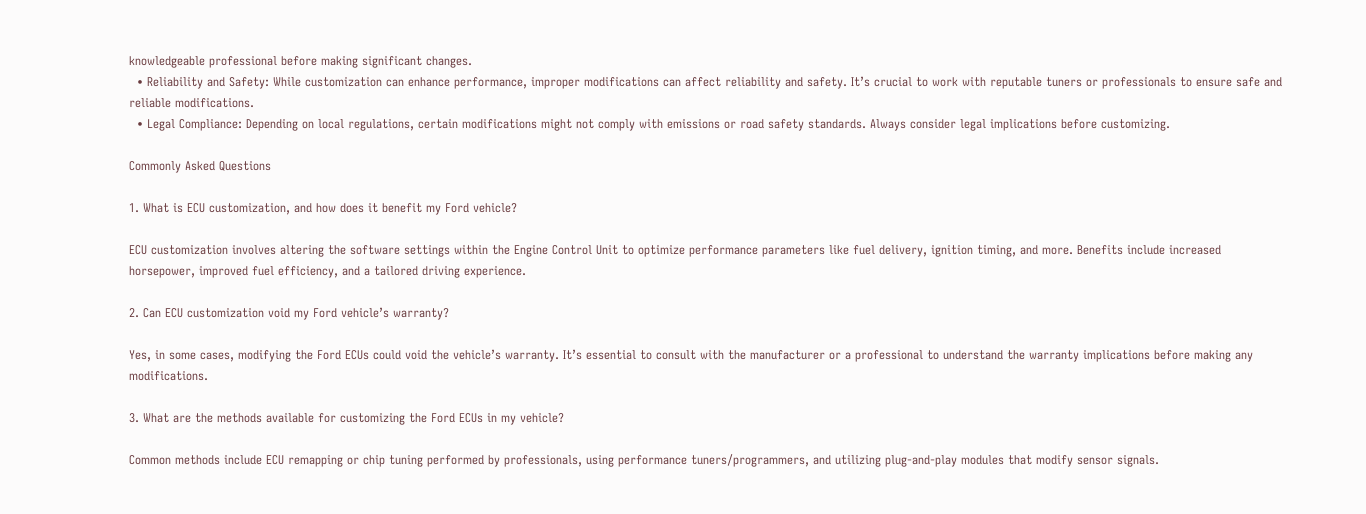knowledgeable professional before making significant changes.
  • Reliability and Safety: While customization can enhance performance, improper modifications can affect reliability and safety. It’s crucial to work with reputable tuners or professionals to ensure safe and reliable modifications.
  • Legal Compliance: Depending on local regulations, certain modifications might not comply with emissions or road safety standards. Always consider legal implications before customizing.

Commonly Asked Questions

1. What is ECU customization, and how does it benefit my Ford vehicle?

ECU customization involves altering the software settings within the Engine Control Unit to optimize performance parameters like fuel delivery, ignition timing, and more. Benefits include increased horsepower, improved fuel efficiency, and a tailored driving experience.

2. Can ECU customization void my Ford vehicle’s warranty?

Yes, in some cases, modifying the Ford ECUs could void the vehicle’s warranty. It’s essential to consult with the manufacturer or a professional to understand the warranty implications before making any modifications.

3. What are the methods available for customizing the Ford ECUs in my vehicle?

Common methods include ECU remapping or chip tuning performed by professionals, using performance tuners/programmers, and utilizing plug-and-play modules that modify sensor signals.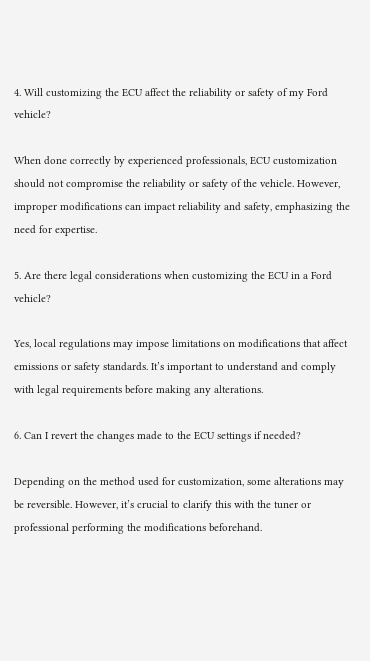4. Will customizing the ECU affect the reliability or safety of my Ford vehicle?

When done correctly by experienced professionals, ECU customization should not compromise the reliability or safety of the vehicle. However, improper modifications can impact reliability and safety, emphasizing the need for expertise.

5. Are there legal considerations when customizing the ECU in a Ford vehicle?

Yes, local regulations may impose limitations on modifications that affect emissions or safety standards. It’s important to understand and comply with legal requirements before making any alterations.

6. Can I revert the changes made to the ECU settings if needed?

Depending on the method used for customization, some alterations may be reversible. However, it’s crucial to clarify this with the tuner or professional performing the modifications beforehand.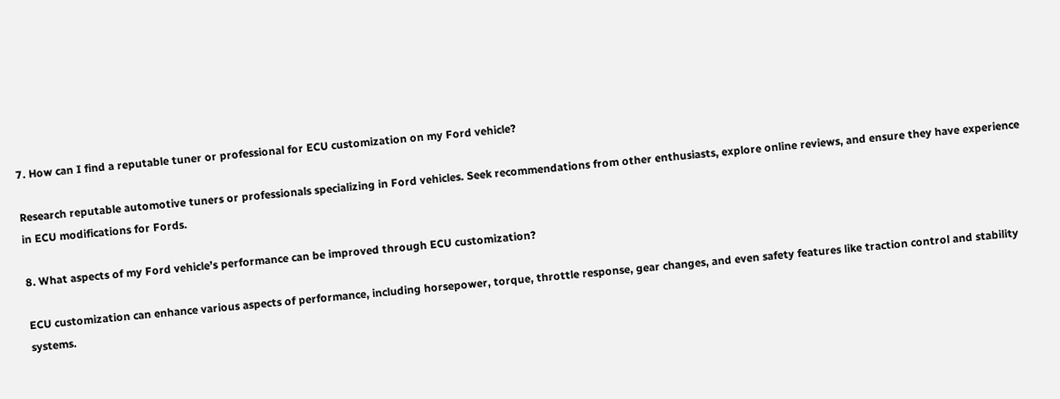7. How can I find a reputable tuner or professional for ECU customization on my Ford vehicle?

Research reputable automotive tuners or professionals specializing in Ford vehicles. Seek recommendations from other enthusiasts, explore online reviews, and ensure they have experience in ECU modifications for Fords.

8. What aspects of my Ford vehicle’s performance can be improved through ECU customization?

ECU customization can enhance various aspects of performance, including horsepower, torque, throttle response, gear changes, and even safety features like traction control and stability systems.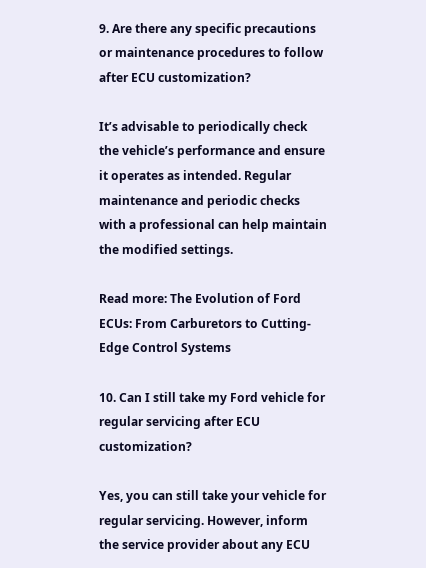9. Are there any specific precautions or maintenance procedures to follow after ECU customization?

It’s advisable to periodically check the vehicle’s performance and ensure it operates as intended. Regular maintenance and periodic checks with a professional can help maintain the modified settings.

Read more: The Evolution of Ford ECUs: From Carburetors to Cutting-Edge Control Systems

10. Can I still take my Ford vehicle for regular servicing after ECU customization?

Yes, you can still take your vehicle for regular servicing. However, inform the service provider about any ECU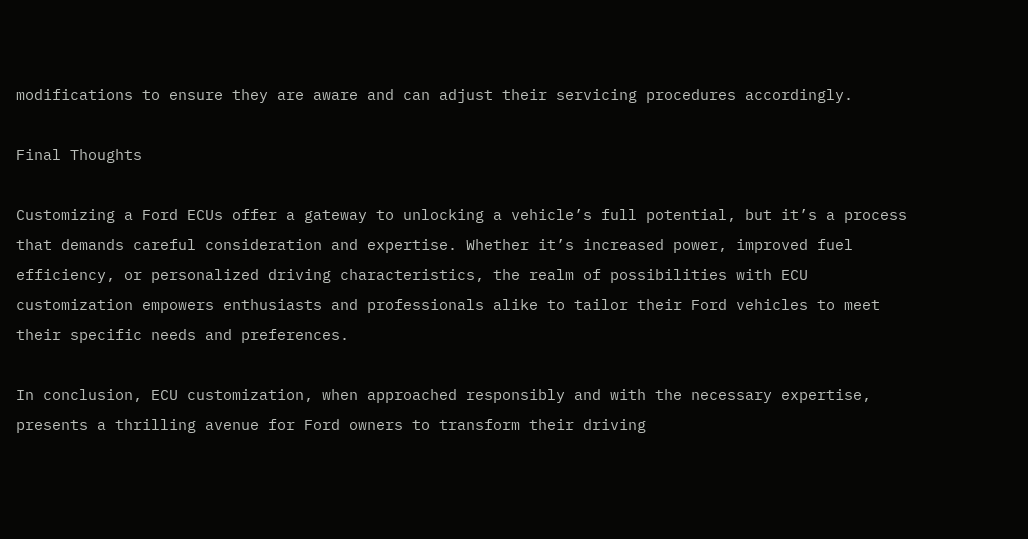modifications to ensure they are aware and can adjust their servicing procedures accordingly.

Final Thoughts

Customizing a Ford ECUs offer a gateway to unlocking a vehicle’s full potential, but it’s a process that demands careful consideration and expertise. Whether it’s increased power, improved fuel efficiency, or personalized driving characteristics, the realm of possibilities with ECU customization empowers enthusiasts and professionals alike to tailor their Ford vehicles to meet their specific needs and preferences.

In conclusion, ECU customization, when approached responsibly and with the necessary expertise, presents a thrilling avenue for Ford owners to transform their driving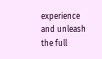experience and unleash the full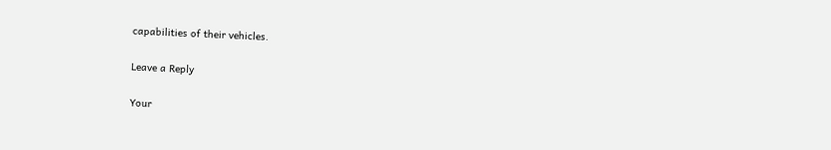capabilities of their vehicles.

Leave a Reply

Your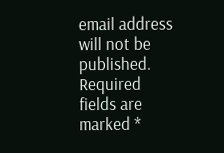email address will not be published. Required fields are marked *